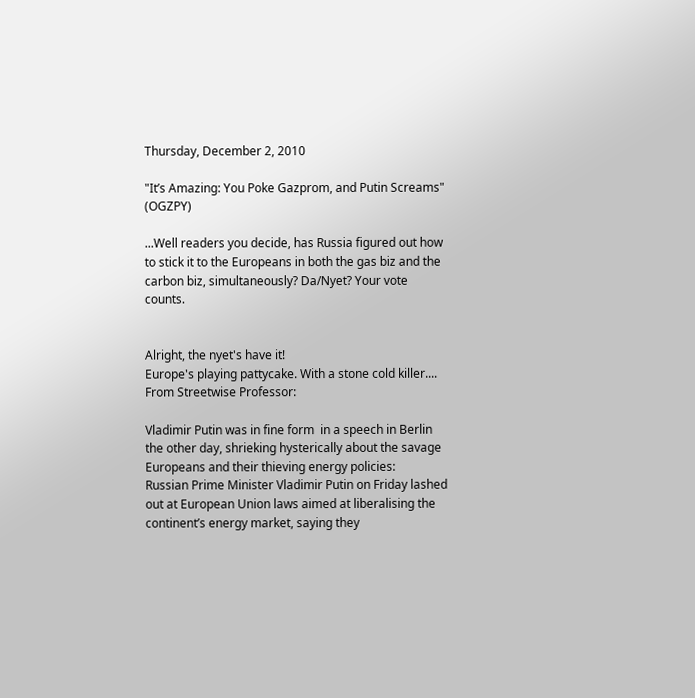Thursday, December 2, 2010

"It’s Amazing: You Poke Gazprom, and Putin Screams" (OGZPY)

...Well readers you decide, has Russia figured out how to stick it to the Europeans in both the gas biz and the carbon biz, simultaneously? Da/Nyet? Your vote counts.


Alright, the nyet's have it!
Europe's playing pattycake. With a stone cold killer....
From Streetwise Professor:

Vladimir Putin was in fine form  in a speech in Berlin the other day, shrieking hysterically about the savage Europeans and their thieving energy policies:
Russian Prime Minister Vladimir Putin on Friday lashed out at European Union laws aimed at liberalising the continent’s energy market, saying they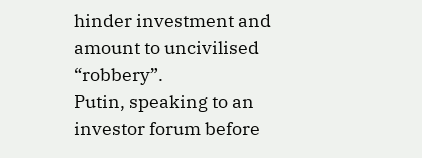hinder investment and amount to uncivilised “robbery”.
Putin, speaking to an investor forum before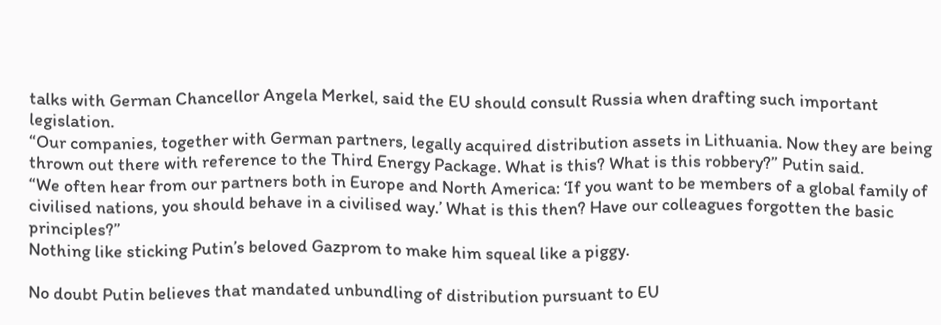talks with German Chancellor Angela Merkel, said the EU should consult Russia when drafting such important legislation.
“Our companies, together with German partners, legally acquired distribution assets in Lithuania. Now they are being thrown out there with reference to the Third Energy Package. What is this? What is this robbery?” Putin said.
“We often hear from our partners both in Europe and North America: ‘If you want to be members of a global family of civilised nations, you should behave in a civilised way.’ What is this then? Have our colleagues forgotten the basic principles?”
Nothing like sticking Putin’s beloved Gazprom to make him squeal like a piggy.

No doubt Putin believes that mandated unbundling of distribution pursuant to EU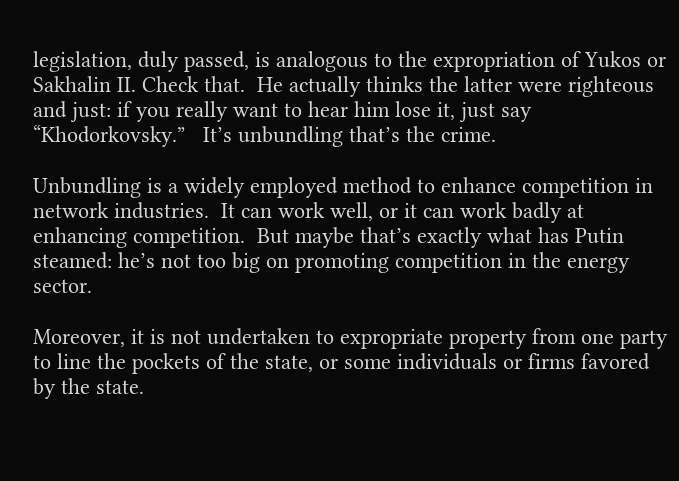legislation, duly passed, is analogous to the expropriation of Yukos or Sakhalin II. Check that.  He actually thinks the latter were righteous and just: if you really want to hear him lose it, just say “Khodorkovsky.”   It’s unbundling that’s the crime.

Unbundling is a widely employed method to enhance competition in network industries.  It can work well, or it can work badly at enhancing competition.  But maybe that’s exactly what has Putin steamed: he’s not too big on promoting competition in the energy sector.

Moreover, it is not undertaken to expropriate property from one party to line the pockets of the state, or some individuals or firms favored by the state.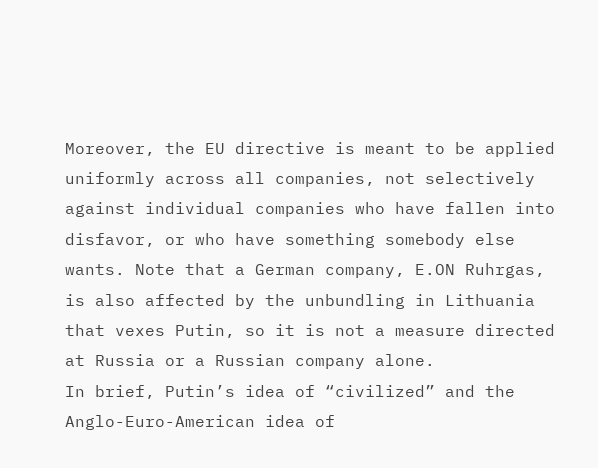Moreover, the EU directive is meant to be applied uniformly across all companies, not selectively against individual companies who have fallen into disfavor, or who have something somebody else wants. Note that a German company, E.ON Ruhrgas, is also affected by the unbundling in Lithuania that vexes Putin, so it is not a measure directed at Russia or a Russian company alone.
In brief, Putin’s idea of “civilized” and the Anglo-Euro-American idea of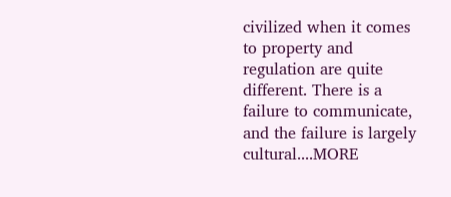civilized when it comes to property and regulation are quite different. There is a failure to communicate, and the failure is largely cultural....MORE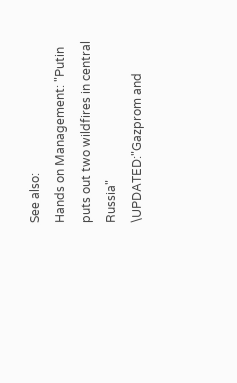See also:
Hands on Management: "Putin puts out two wildfires in central Russia"
\UPDATED:"Gazprom and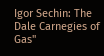Igor Sechin: The Dale Carnegies of Gas"